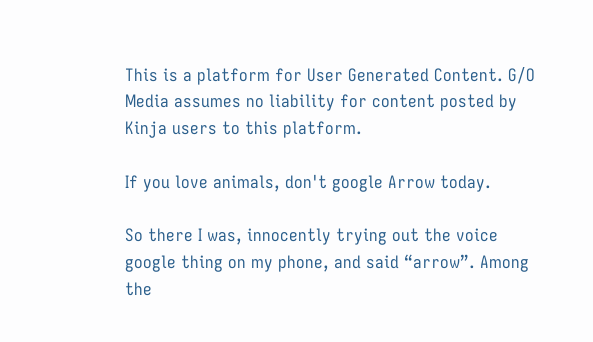This is a platform for User Generated Content. G/O Media assumes no liability for content posted by Kinja users to this platform.

If you love animals, don't google Arrow today.

So there I was, innocently trying out the voice google thing on my phone, and said “arrow”. Among the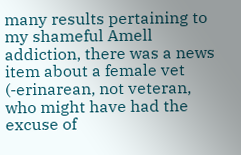many results pertaining to my shameful Amell addiction, there was a news item about a female vet (-erinarean, not veteran, who might have had the excuse of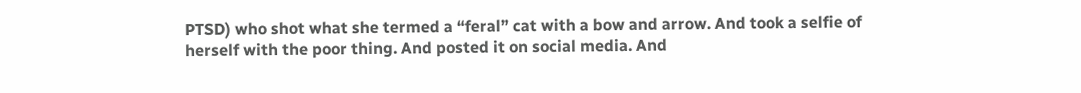PTSD) who shot what she termed a “feral” cat with a bow and arrow. And took a selfie of herself with the poor thing. And posted it on social media. And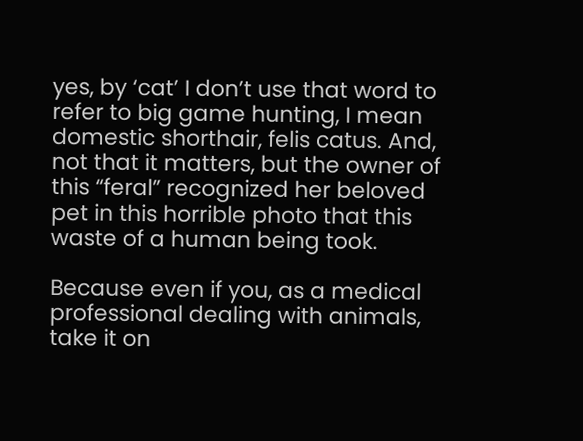yes, by ‘cat’ I don’t use that word to refer to big game hunting, I mean domestic shorthair, felis catus. And, not that it matters, but the owner of this “feral” recognized her beloved pet in this horrible photo that this waste of a human being took.

Because even if you, as a medical professional dealing with animals, take it on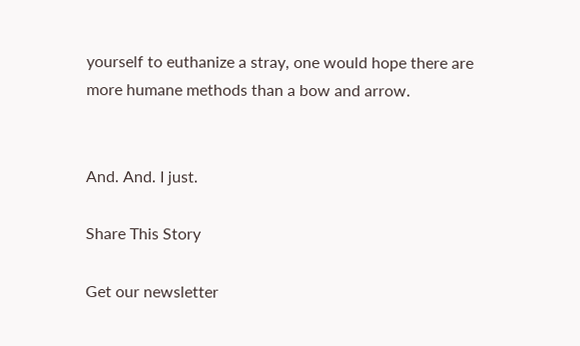yourself to euthanize a stray, one would hope there are more humane methods than a bow and arrow.


And. And. I just.

Share This Story

Get our newsletter